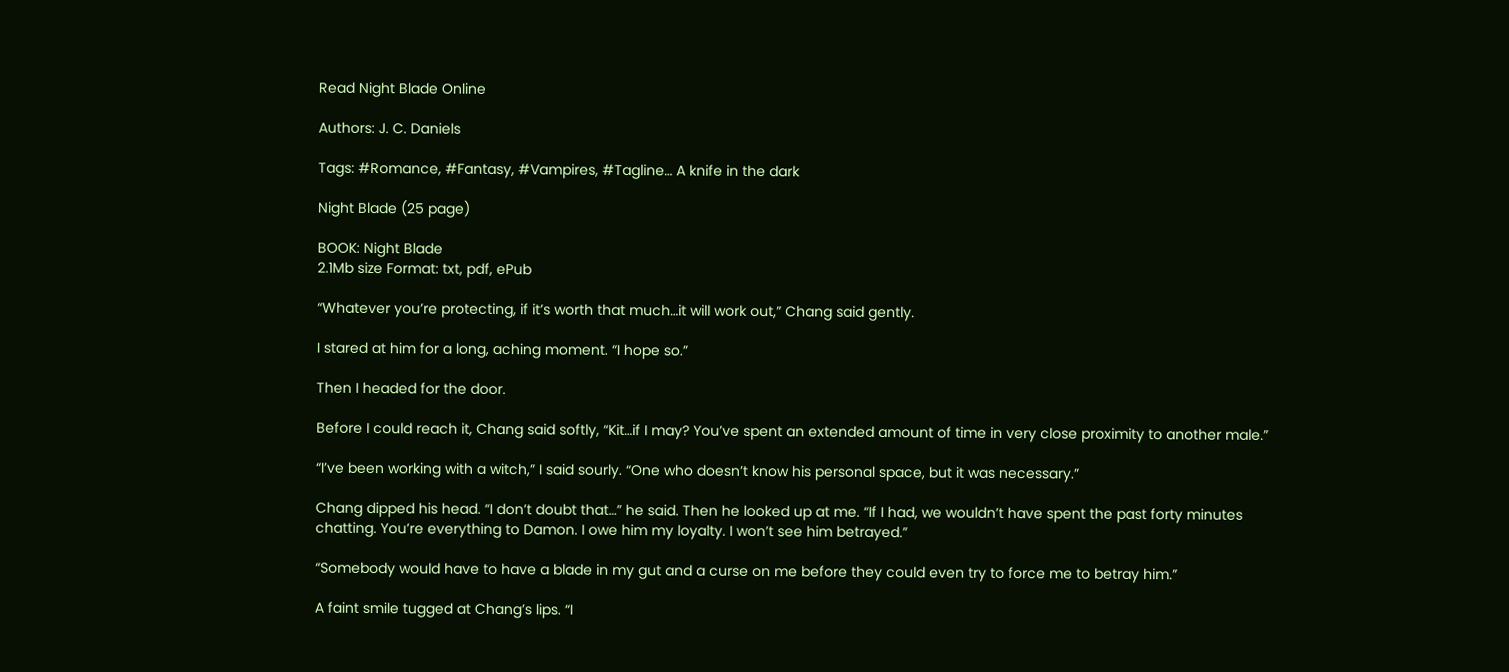Read Night Blade Online

Authors: J. C. Daniels

Tags: #Romance, #Fantasy, #Vampires, #Tagline… A knife in the dark

Night Blade (25 page)

BOOK: Night Blade
2.1Mb size Format: txt, pdf, ePub

“Whatever you’re protecting, if it’s worth that much…it will work out,” Chang said gently.

I stared at him for a long, aching moment. “I hope so.”

Then I headed for the door.

Before I could reach it, Chang said softly, “Kit…if I may? You’ve spent an extended amount of time in very close proximity to another male.”

“I’ve been working with a witch,” I said sourly. “One who doesn’t know his personal space, but it was necessary.”

Chang dipped his head. “I don’t doubt that…” he said. Then he looked up at me. “If I had, we wouldn’t have spent the past forty minutes chatting. You’re everything to Damon. I owe him my loyalty. I won’t see him betrayed.”

“Somebody would have to have a blade in my gut and a curse on me before they could even try to force me to betray him.”

A faint smile tugged at Chang’s lips. “I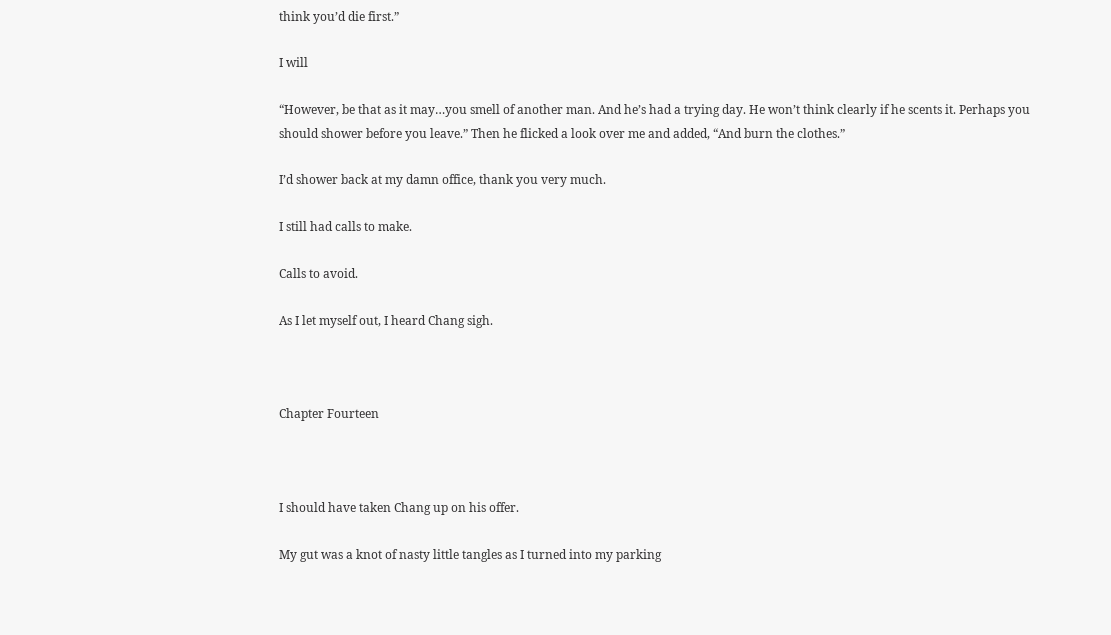think you’d die first.”

I will

“However, be that as it may…you smell of another man. And he’s had a trying day. He won’t think clearly if he scents it. Perhaps you should shower before you leave.” Then he flicked a look over me and added, “And burn the clothes.”

I’d shower back at my damn office, thank you very much.

I still had calls to make.

Calls to avoid.

As I let myself out, I heard Chang sigh.



Chapter Fourteen



I should have taken Chang up on his offer.

My gut was a knot of nasty little tangles as I turned into my parking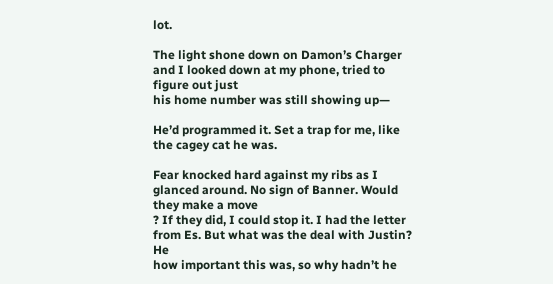lot.

The light shone down on Damon’s Charger and I looked down at my phone, tried to figure out just
his home number was still showing up—

He’d programmed it. Set a trap for me, like the cagey cat he was.

Fear knocked hard against my ribs as I glanced around. No sign of Banner. Would they make a move
? If they did, I could stop it. I had the letter from Es. But what was the deal with Justin? He
how important this was, so why hadn’t he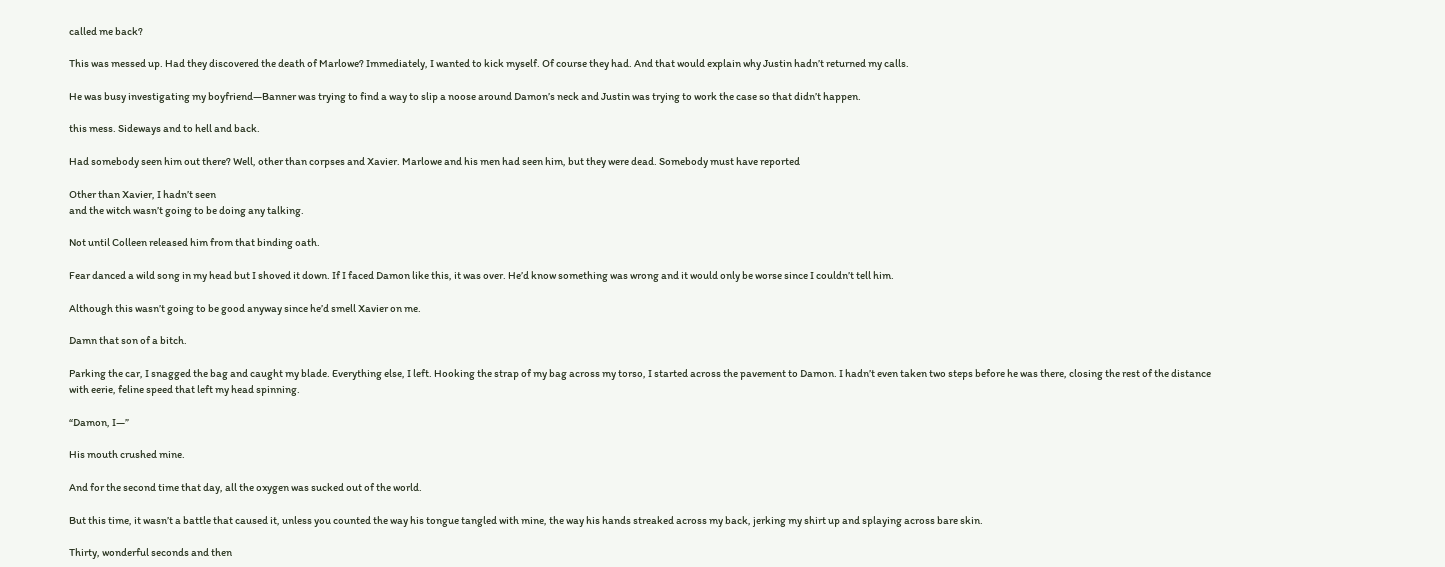called me back?

This was messed up. Had they discovered the death of Marlowe? Immediately, I wanted to kick myself. Of course they had. And that would explain why Justin hadn’t returned my calls.

He was busy investigating my boyfriend—Banner was trying to find a way to slip a noose around Damon’s neck and Justin was trying to work the case so that didn’t happen.

this mess. Sideways and to hell and back.

Had somebody seen him out there? Well, other than corpses and Xavier. Marlowe and his men had seen him, but they were dead. Somebody must have reported

Other than Xavier, I hadn’t seen
and the witch wasn’t going to be doing any talking.

Not until Colleen released him from that binding oath.

Fear danced a wild song in my head but I shoved it down. If I faced Damon like this, it was over. He’d know something was wrong and it would only be worse since I couldn’t tell him.

Although this wasn’t going to be good anyway since he’d smell Xavier on me.

Damn that son of a bitch.

Parking the car, I snagged the bag and caught my blade. Everything else, I left. Hooking the strap of my bag across my torso, I started across the pavement to Damon. I hadn’t even taken two steps before he was there, closing the rest of the distance with eerie, feline speed that left my head spinning.

“Damon, I—”

His mouth crushed mine.

And for the second time that day, all the oxygen was sucked out of the world.

But this time, it wasn’t a battle that caused it, unless you counted the way his tongue tangled with mine, the way his hands streaked across my back, jerking my shirt up and splaying across bare skin.

Thirty, wonderful seconds and then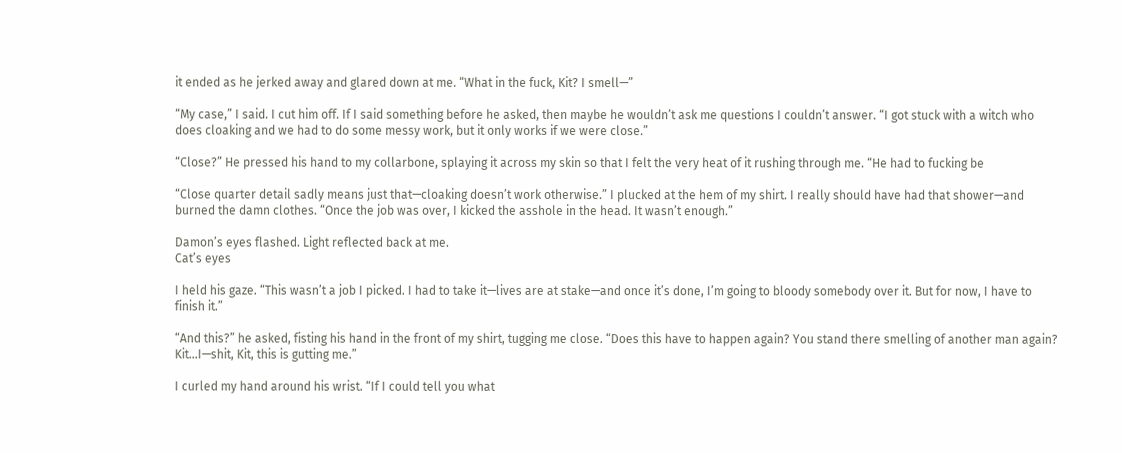it ended as he jerked away and glared down at me. “What in the fuck, Kit? I smell—”

“My case,” I said. I cut him off. If I said something before he asked, then maybe he wouldn’t ask me questions I couldn’t answer. “I got stuck with a witch who does cloaking and we had to do some messy work, but it only works if we were close.”

“Close?” He pressed his hand to my collarbone, splaying it across my skin so that I felt the very heat of it rushing through me. “He had to fucking be

“Close quarter detail sadly means just that—cloaking doesn’t work otherwise.” I plucked at the hem of my shirt. I really should have had that shower—and burned the damn clothes. “Once the job was over, I kicked the asshole in the head. It wasn’t enough.”

Damon’s eyes flashed. Light reflected back at me.
Cat’s eyes

I held his gaze. “This wasn’t a job I picked. I had to take it—lives are at stake—and once it’s done, I’m going to bloody somebody over it. But for now, I have to finish it.”

“And this?” he asked, fisting his hand in the front of my shirt, tugging me close. “Does this have to happen again? You stand there smelling of another man again? Kit…I—shit, Kit, this is gutting me.”

I curled my hand around his wrist. “If I could tell you what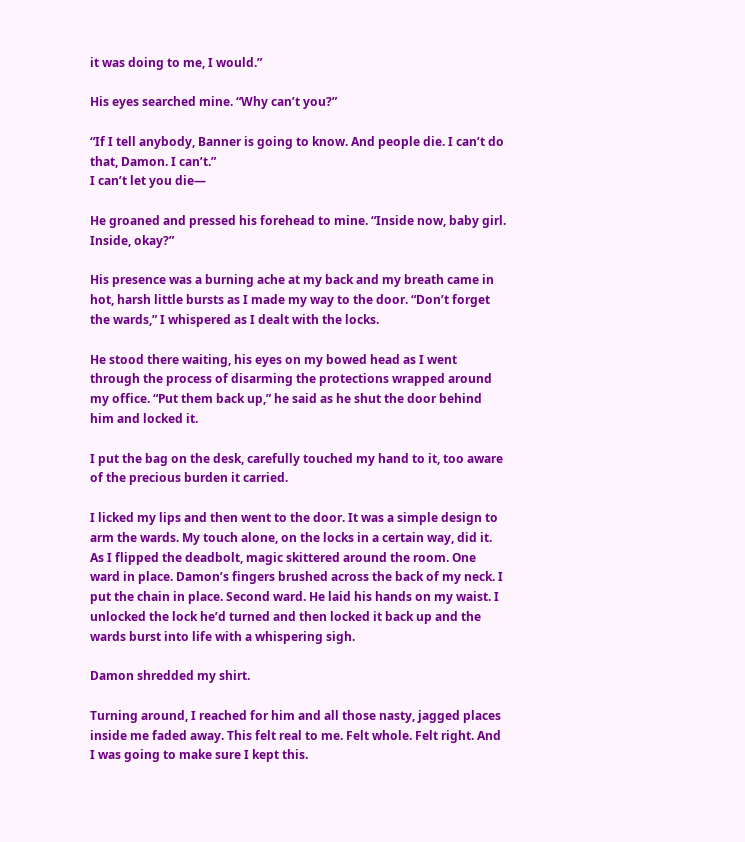it was doing to me, I would.”

His eyes searched mine. “Why can’t you?”

“If I tell anybody, Banner is going to know. And people die. I can’t do that, Damon. I can’t.”
I can’t let you die—

He groaned and pressed his forehead to mine. “Inside now, baby girl. Inside, okay?”

His presence was a burning ache at my back and my breath came in hot, harsh little bursts as I made my way to the door. “Don’t forget the wards,” I whispered as I dealt with the locks.

He stood there waiting, his eyes on my bowed head as I went through the process of disarming the protections wrapped around my office. “Put them back up,” he said as he shut the door behind him and locked it.

I put the bag on the desk, carefully touched my hand to it, too aware of the precious burden it carried.

I licked my lips and then went to the door. It was a simple design to arm the wards. My touch alone, on the locks in a certain way, did it. As I flipped the deadbolt, magic skittered around the room. One ward in place. Damon’s fingers brushed across the back of my neck. I put the chain in place. Second ward. He laid his hands on my waist. I unlocked the lock he’d turned and then locked it back up and the wards burst into life with a whispering sigh.

Damon shredded my shirt.

Turning around, I reached for him and all those nasty, jagged places inside me faded away. This felt real to me. Felt whole. Felt right. And I was going to make sure I kept this.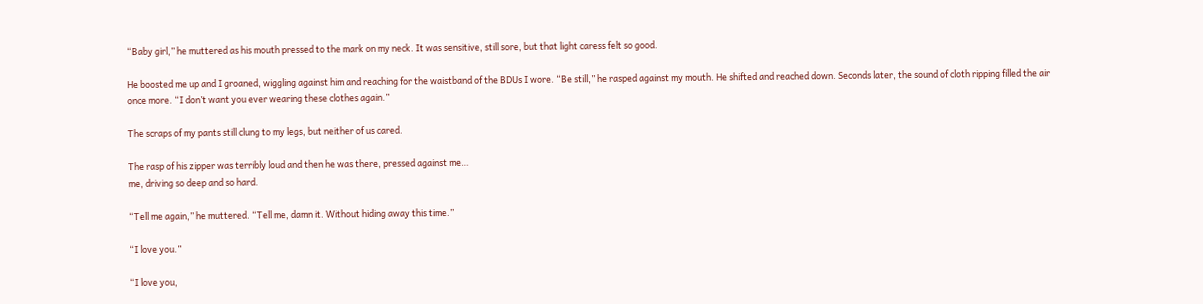“Baby girl,” he muttered as his mouth pressed to the mark on my neck. It was sensitive, still sore, but that light caress felt so good.

He boosted me up and I groaned, wiggling against him and reaching for the waistband of the BDUs I wore. “Be still,” he rasped against my mouth. He shifted and reached down. Seconds later, the sound of cloth ripping filled the air once more. “I don’t want you ever wearing these clothes again.”

The scraps of my pants still clung to my legs, but neither of us cared.

The rasp of his zipper was terribly loud and then he was there, pressed against me…
me, driving so deep and so hard.

“Tell me again,” he muttered. “Tell me, damn it. Without hiding away this time.”

“I love you.”

“I love you,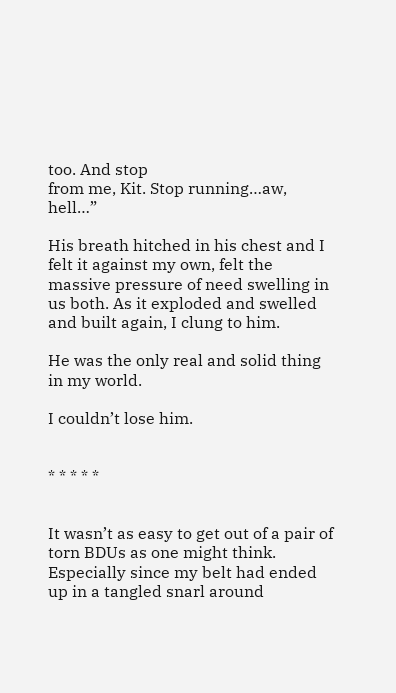too. And stop
from me, Kit. Stop running…aw, hell…”

His breath hitched in his chest and I felt it against my own, felt the massive pressure of need swelling in us both. As it exploded and swelled and built again, I clung to him.

He was the only real and solid thing in my world.

I couldn’t lose him.


* * * * *


It wasn’t as easy to get out of a pair of torn BDUs as one might think. Especially since my belt had ended up in a tangled snarl around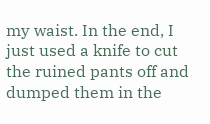my waist. In the end, I just used a knife to cut the ruined pants off and dumped them in the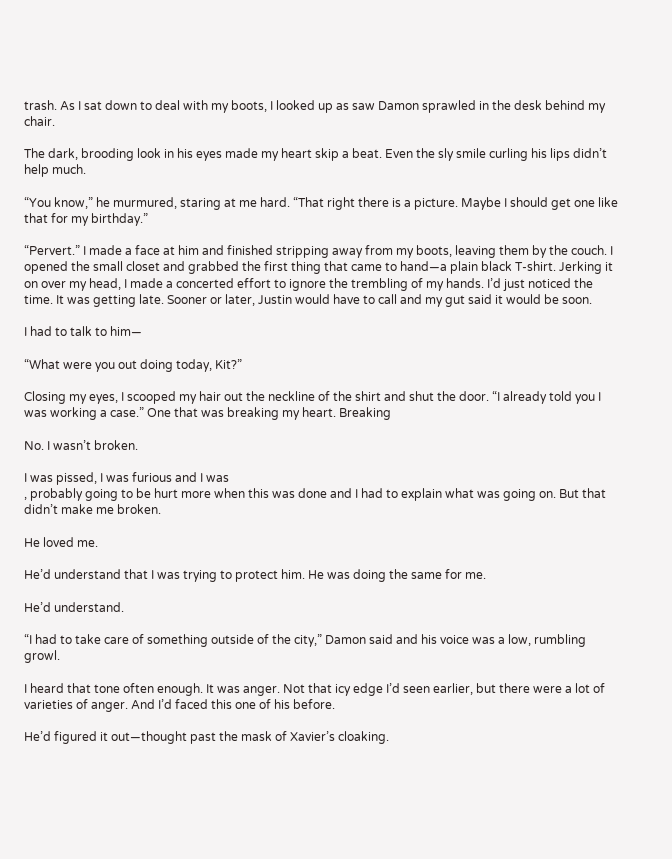trash. As I sat down to deal with my boots, I looked up as saw Damon sprawled in the desk behind my chair.

The dark, brooding look in his eyes made my heart skip a beat. Even the sly smile curling his lips didn’t help much.

“You know,” he murmured, staring at me hard. “That right there is a picture. Maybe I should get one like that for my birthday.”

“Pervert.” I made a face at him and finished stripping away from my boots, leaving them by the couch. I opened the small closet and grabbed the first thing that came to hand—a plain black T-shirt. Jerking it on over my head, I made a concerted effort to ignore the trembling of my hands. I’d just noticed the time. It was getting late. Sooner or later, Justin would have to call and my gut said it would be soon.

I had to talk to him—

“What were you out doing today, Kit?”

Closing my eyes, I scooped my hair out the neckline of the shirt and shut the door. “I already told you I was working a case.” One that was breaking my heart. Breaking

No. I wasn’t broken.

I was pissed, I was furious and I was
, probably going to be hurt more when this was done and I had to explain what was going on. But that didn’t make me broken.

He loved me.

He’d understand that I was trying to protect him. He was doing the same for me.

He’d understand.

“I had to take care of something outside of the city,” Damon said and his voice was a low, rumbling growl.

I heard that tone often enough. It was anger. Not that icy edge I’d seen earlier, but there were a lot of varieties of anger. And I’d faced this one of his before.

He’d figured it out—thought past the mask of Xavier’s cloaking.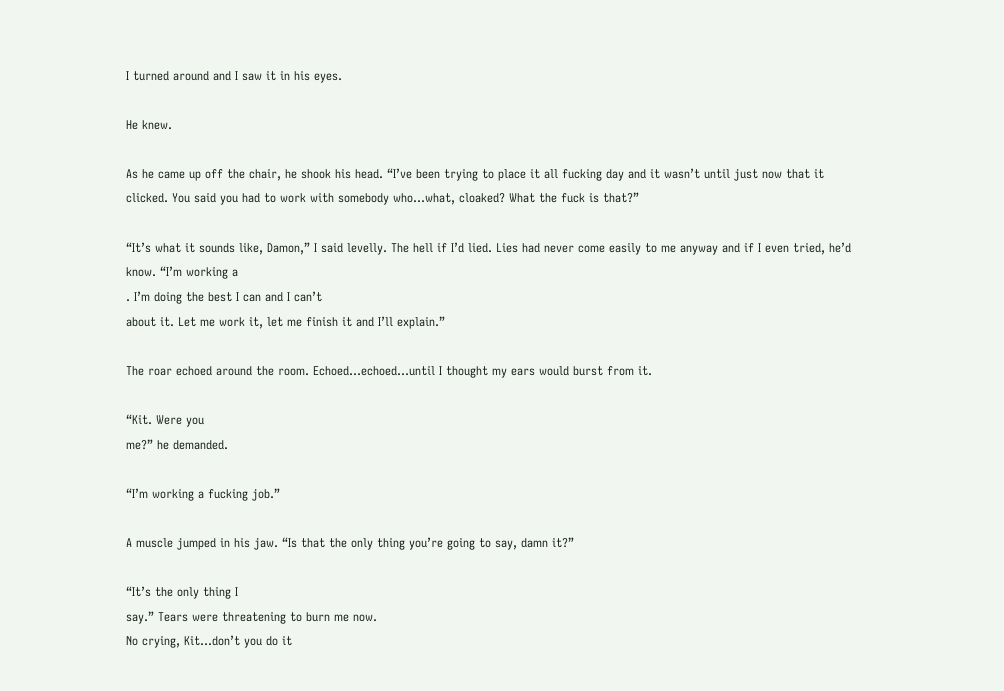I turned around and I saw it in his eyes.

He knew.

As he came up off the chair, he shook his head. “I’ve been trying to place it all fucking day and it wasn’t until just now that it clicked. You said you had to work with somebody who…what, cloaked? What the fuck is that?”

“It’s what it sounds like, Damon,” I said levelly. The hell if I’d lied. Lies had never come easily to me anyway and if I even tried, he’d know. “I’m working a
. I’m doing the best I can and I can’t
about it. Let me work it, let me finish it and I’ll explain.”

The roar echoed around the room. Echoed…echoed…until I thought my ears would burst from it.

“Kit. Were you
me?” he demanded.

“I’m working a fucking job.”

A muscle jumped in his jaw. “Is that the only thing you’re going to say, damn it?”

“It’s the only thing I
say.” Tears were threatening to burn me now.
No crying, Kit…don’t you do it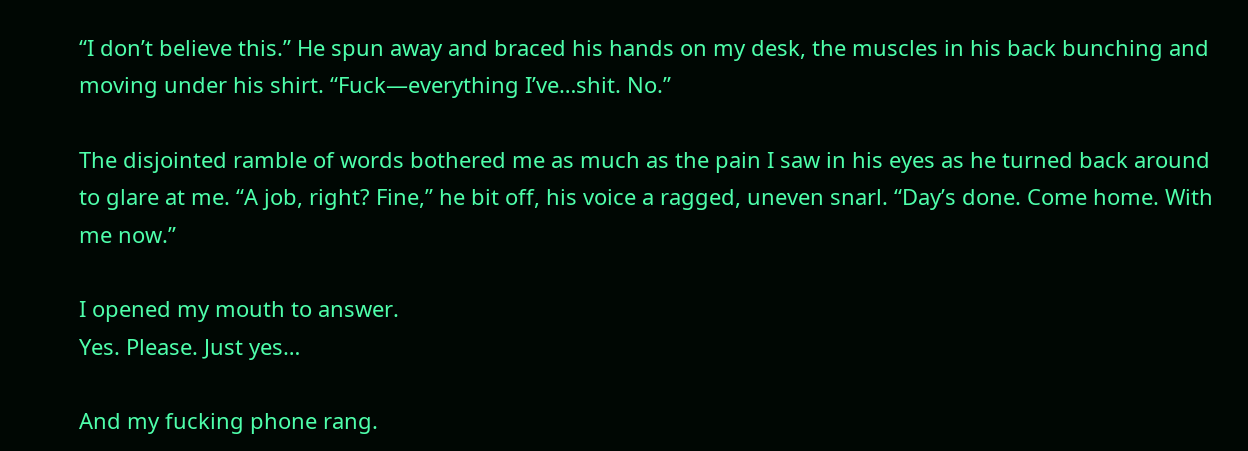“I don’t believe this.” He spun away and braced his hands on my desk, the muscles in his back bunching and moving under his shirt. “Fuck—everything I’ve…shit. No.”

The disjointed ramble of words bothered me as much as the pain I saw in his eyes as he turned back around to glare at me. “A job, right? Fine,” he bit off, his voice a ragged, uneven snarl. “Day’s done. Come home. With me now.”

I opened my mouth to answer.
Yes. Please. Just yes…

And my fucking phone rang.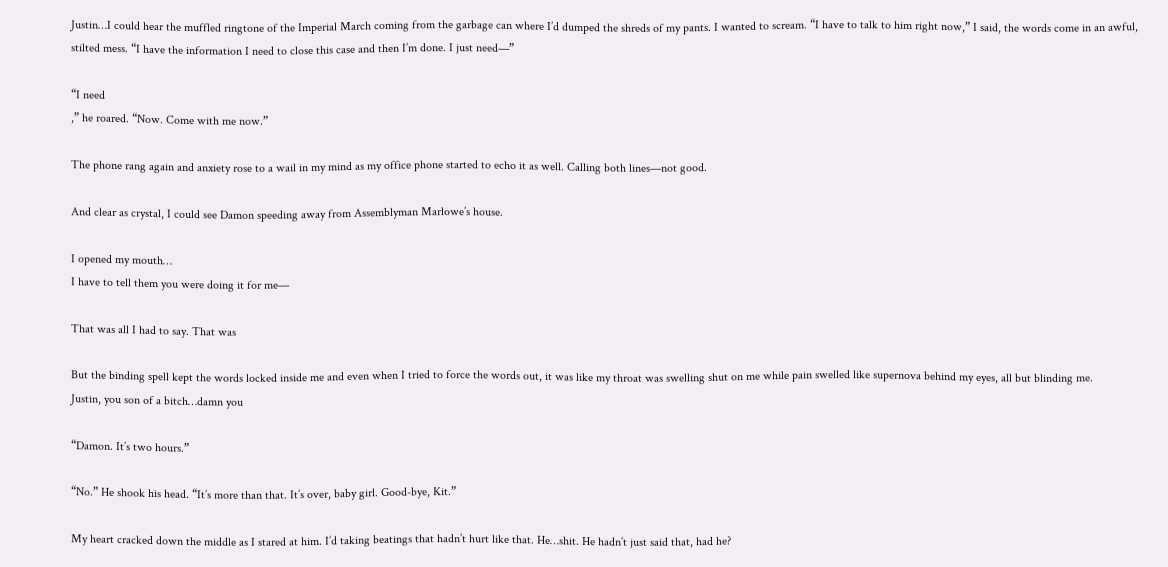Justin…I could hear the muffled ringtone of the Imperial March coming from the garbage can where I’d dumped the shreds of my pants. I wanted to scream. “I have to talk to him right now,” I said, the words come in an awful, stilted mess. “I have the information I need to close this case and then I’m done. I just need—”

“I need
,” he roared. “Now. Come with me now.”

The phone rang again and anxiety rose to a wail in my mind as my office phone started to echo it as well. Calling both lines—not good.

And clear as crystal, I could see Damon speeding away from Assemblyman Marlowe’s house.

I opened my mouth…
I have to tell them you were doing it for me—

That was all I had to say. That was

But the binding spell kept the words locked inside me and even when I tried to force the words out, it was like my throat was swelling shut on me while pain swelled like supernova behind my eyes, all but blinding me.
Justin, you son of a bitch…damn you

“Damon. It’s two hours.”

“No.” He shook his head. “It’s more than that. It’s over, baby girl. Good-bye, Kit.”

My heart cracked down the middle as I stared at him. I’d taking beatings that hadn’t hurt like that. He…shit. He hadn’t just said that, had he?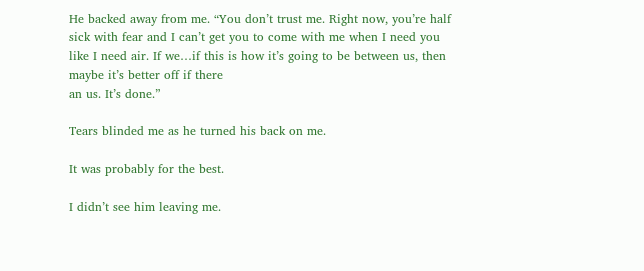He backed away from me. “You don’t trust me. Right now, you’re half sick with fear and I can’t get you to come with me when I need you like I need air. If we…if this is how it’s going to be between us, then maybe it’s better off if there
an us. It’s done.”

Tears blinded me as he turned his back on me.

It was probably for the best.

I didn’t see him leaving me.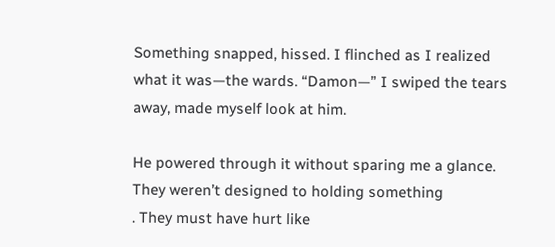Something snapped, hissed. I flinched as I realized what it was—the wards. “Damon—” I swiped the tears away, made myself look at him.

He powered through it without sparing me a glance. They weren’t designed to holding something
. They must have hurt like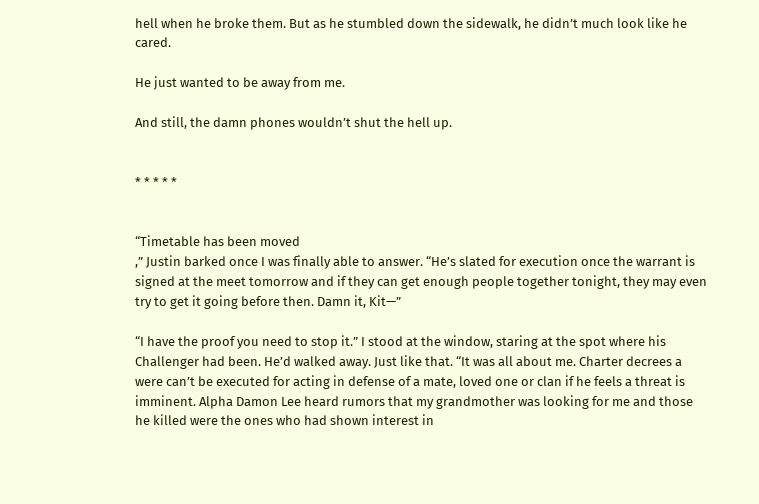hell when he broke them. But as he stumbled down the sidewalk, he didn’t much look like he cared.

He just wanted to be away from me.

And still, the damn phones wouldn’t shut the hell up.


* * * * *


“Timetable has been moved
,” Justin barked once I was finally able to answer. “He’s slated for execution once the warrant is signed at the meet tomorrow and if they can get enough people together tonight, they may even try to get it going before then. Damn it, Kit—”

“I have the proof you need to stop it.” I stood at the window, staring at the spot where his Challenger had been. He’d walked away. Just like that. “It was all about me. Charter decrees a were can’t be executed for acting in defense of a mate, loved one or clan if he feels a threat is imminent. Alpha Damon Lee heard rumors that my grandmother was looking for me and those he killed were the ones who had shown interest in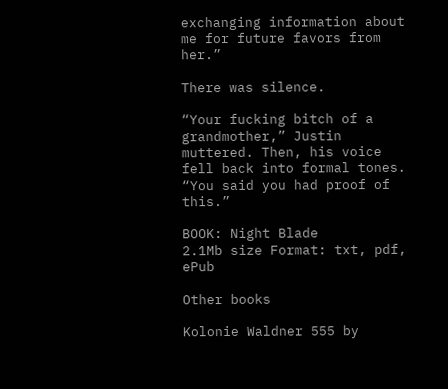exchanging information about me for future favors from her.”

There was silence.

“Your fucking bitch of a grandmother,” Justin muttered. Then, his voice fell back into formal tones. “You said you had proof of this.”

BOOK: Night Blade
2.1Mb size Format: txt, pdf, ePub

Other books

Kolonie Waldner 555 by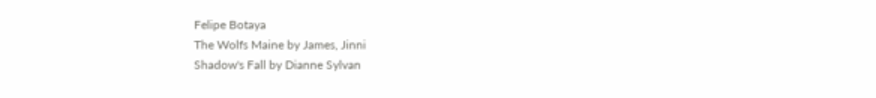Felipe Botaya
The Wolfs Maine by James, Jinni
Shadow's Fall by Dianne Sylvan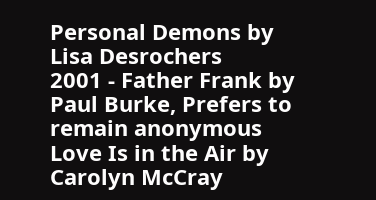Personal Demons by Lisa Desrochers
2001 - Father Frank by Paul Burke, Prefers to remain anonymous
Love Is in the Air by Carolyn McCray